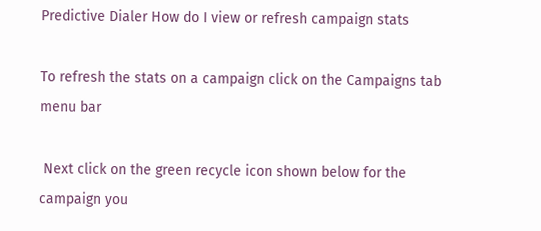Predictive Dialer How do I view or refresh campaign stats

To refresh the stats on a campaign click on the Campaigns tab menu bar

 Next click on the green recycle icon shown below for the campaign you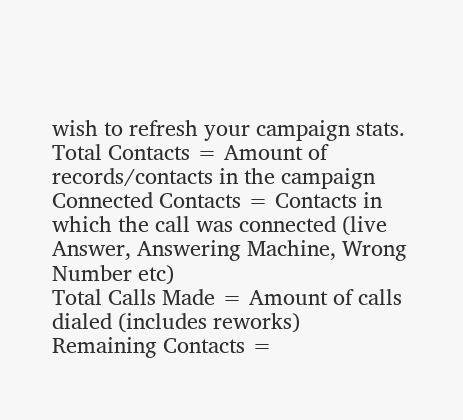wish to refresh your campaign stats.
Total Contacts = Amount of records/contacts in the campaign
Connected Contacts = Contacts in which the call was connected (live Answer, Answering Machine, Wrong Number etc)
Total Calls Made = Amount of calls dialed (includes reworks)
Remaining Contacts =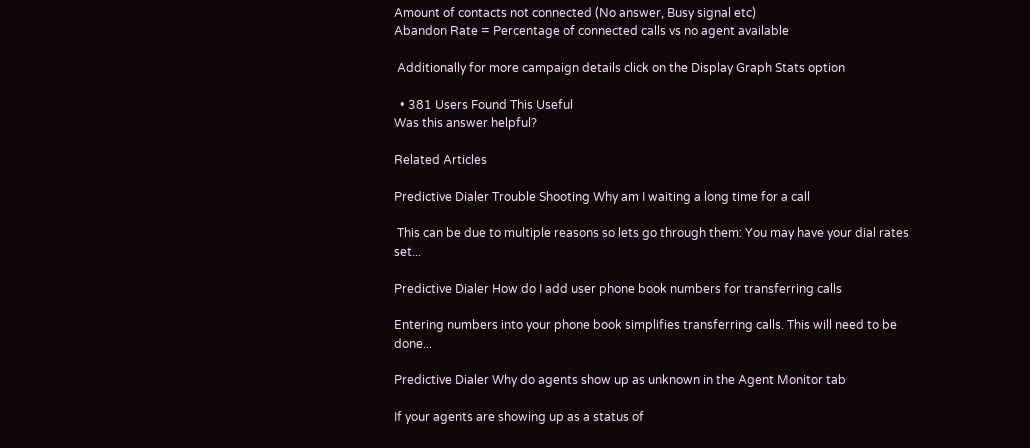Amount of contacts not connected (No answer, Busy signal etc)
Abandon Rate = Percentage of connected calls vs no agent available

 Additionally for more campaign details click on the Display Graph Stats option

  • 381 Users Found This Useful
Was this answer helpful?

Related Articles

Predictive Dialer Trouble Shooting Why am I waiting a long time for a call

 This can be due to multiple reasons so lets go through them: You may have your dial rates set...

Predictive Dialer How do I add user phone book numbers for transferring calls

Entering numbers into your phone book simplifies transferring calls. This will need to be done...

Predictive Dialer Why do agents show up as unknown in the Agent Monitor tab

If your agents are showing up as a status of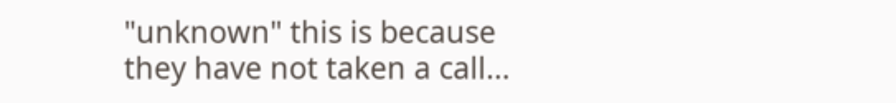"unknown" this is because they have not taken a call...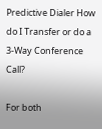Predictive Dialer How do I Transfer or do a 3-Way Conference Call?

For both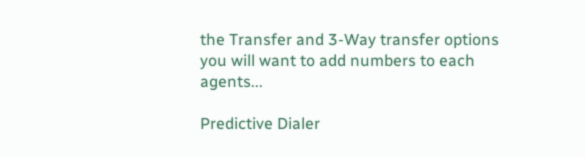the Transfer and 3-Way transfer options you will want to add numbers to each agents...

Predictive Dialer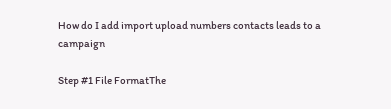How do I add import upload numbers contacts leads to a campaign

Step #1 File FormatThe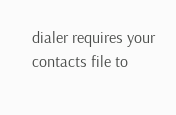dialer requires your contacts file to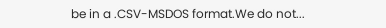be in a .CSV-MSDOS format.We do not...